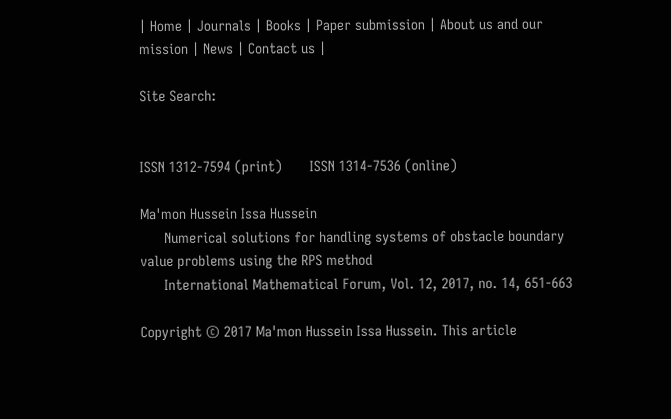| Home | Journals | Books | Paper submission | About us and our mission | News | Contact us |

Site Search:


ISSN 1312-7594 (print)       ISSN 1314-7536 (online)

Ma'mon Hussein Issa Hussein
      Numerical solutions for handling systems of obstacle boundary value problems using the RPS method
      International Mathematical Forum, Vol. 12, 2017, no. 14, 651-663

Copyright © 2017 Ma'mon Hussein Issa Hussein. This article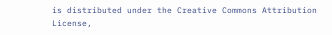is distributed under the Creative Commons Attribution License,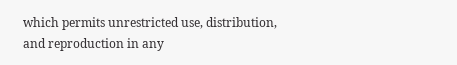which permits unrestricted use, distribution, and reproduction in any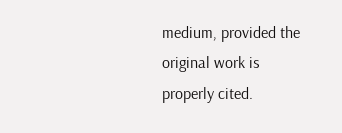medium, provided the original work is properly cited.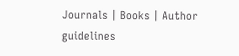Journals | Books | Author guidelines